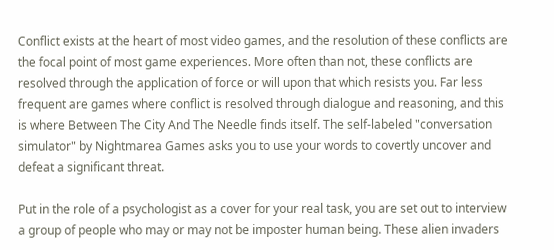Conflict exists at the heart of most video games, and the resolution of these conflicts are the focal point of most game experiences. More often than not, these conflicts are resolved through the application of force or will upon that which resists you. Far less frequent are games where conflict is resolved through dialogue and reasoning, and this is where Between The City And The Needle finds itself. The self-labeled "conversation simulator" by Nightmarea Games asks you to use your words to covertly uncover and defeat a significant threat.

Put in the role of a psychologist as a cover for your real task, you are set out to interview a group of people who may or may not be imposter human being. These alien invaders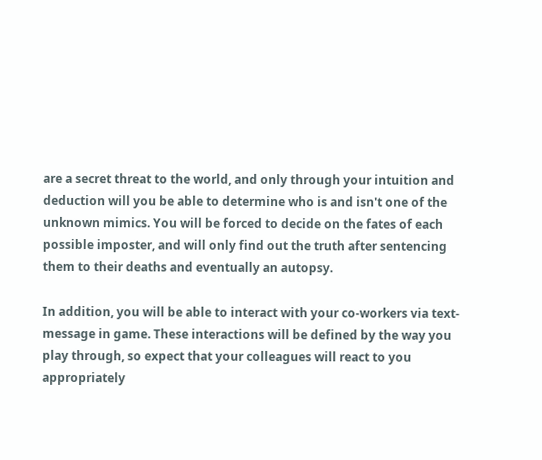are a secret threat to the world, and only through your intuition and deduction will you be able to determine who is and isn't one of the unknown mimics. You will be forced to decide on the fates of each possible imposter, and will only find out the truth after sentencing them to their deaths and eventually an autopsy.

In addition, you will be able to interact with your co-workers via text-message in game. These interactions will be defined by the way you play through, so expect that your colleagues will react to you appropriately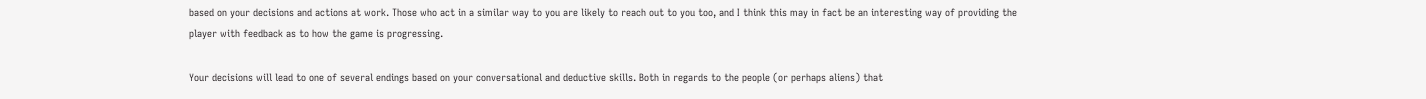based on your decisions and actions at work. Those who act in a similar way to you are likely to reach out to you too, and I think this may in fact be an interesting way of providing the player with feedback as to how the game is progressing.

Your decisions will lead to one of several endings based on your conversational and deductive skills. Both in regards to the people (or perhaps aliens) that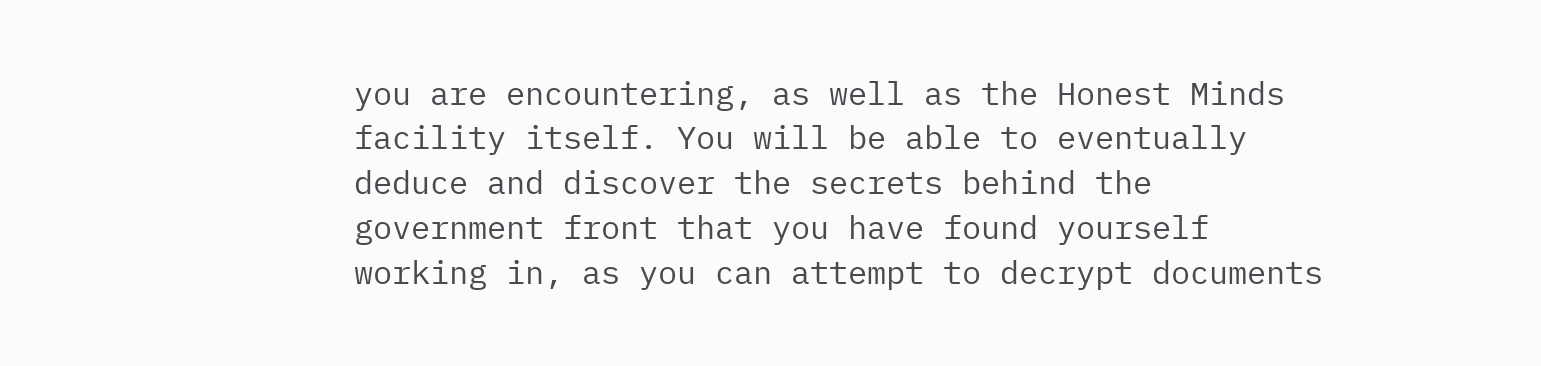you are encountering, as well as the Honest Minds facility itself. You will be able to eventually deduce and discover the secrets behind the government front that you have found yourself working in, as you can attempt to decrypt documents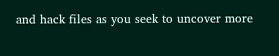and hack files as you seek to uncover more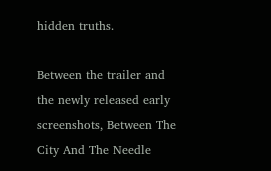hidden truths.

Between the trailer and the newly released early screenshots, Between The City And The Needle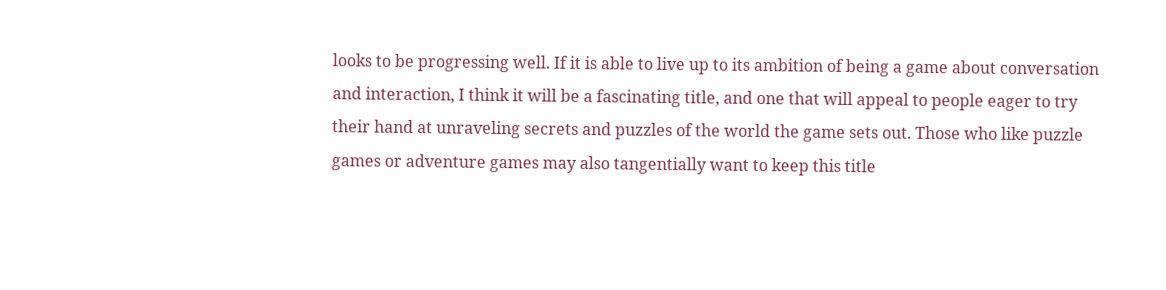looks to be progressing well. If it is able to live up to its ambition of being a game about conversation and interaction, I think it will be a fascinating title, and one that will appeal to people eager to try their hand at unraveling secrets and puzzles of the world the game sets out. Those who like puzzle games or adventure games may also tangentially want to keep this title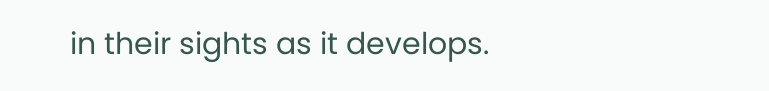in their sights as it develops.